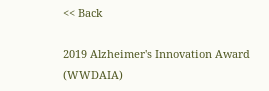<< Back

2019 Alzheimer's Innovation Award (WWDAIA)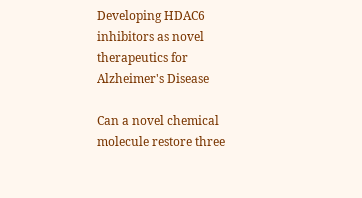Developing HDAC6 inhibitors as novel therapeutics for Alzheimer's Disease

Can a novel chemical molecule restore three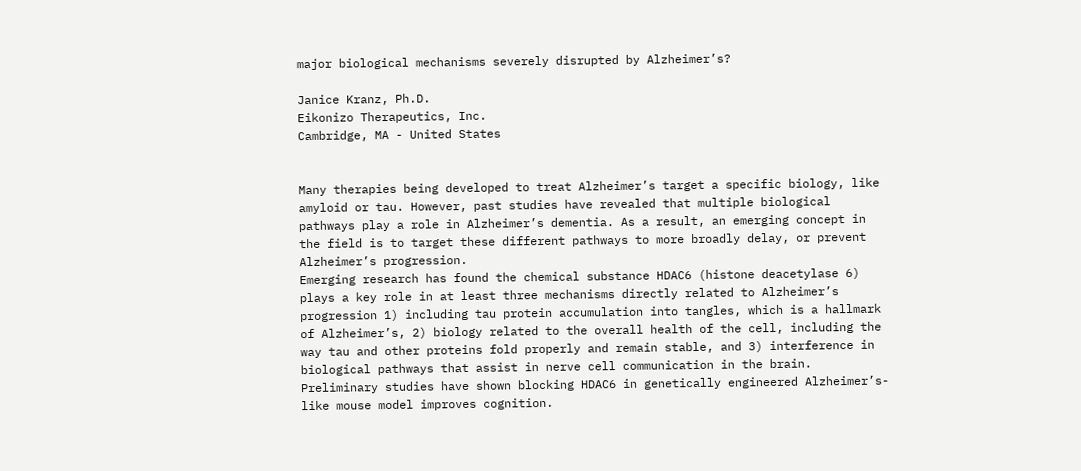major biological mechanisms severely disrupted by Alzheimer’s?

Janice Kranz, Ph.D.
Eikonizo Therapeutics, Inc.
Cambridge, MA - United States


Many therapies being developed to treat Alzheimer’s target a specific biology, like amyloid or tau. However, past studies have revealed that multiple biological pathways play a role in Alzheimer’s dementia. As a result, an emerging concept in the field is to target these different pathways to more broadly delay, or prevent Alzheimer’s progression.
Emerging research has found the chemical substance HDAC6 (histone deacetylase 6) plays a key role in at least three mechanisms directly related to Alzheimer’s progression 1) including tau protein accumulation into tangles, which is a hallmark of Alzheimer’s, 2) biology related to the overall health of the cell, including the way tau and other proteins fold properly and remain stable, and 3) interference in biological pathways that assist in nerve cell communication in the brain. Preliminary studies have shown blocking HDAC6 in genetically engineered Alzheimer’s-like mouse model improves cognition.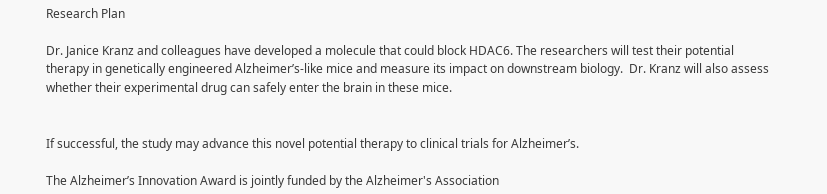Research Plan

Dr. Janice Kranz and colleagues have developed a molecule that could block HDAC6. The researchers will test their potential therapy in genetically engineered Alzheimer’s-like mice and measure its impact on downstream biology.  Dr. Kranz will also assess whether their experimental drug can safely enter the brain in these mice.


If successful, the study may advance this novel potential therapy to clinical trials for Alzheimer’s.

The Alzheimer’s Innovation Award is jointly funded by the Alzheimer's Association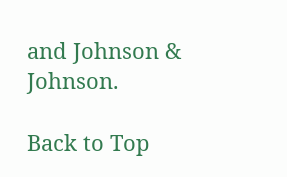and Johnson & Johnson.

Back to Top